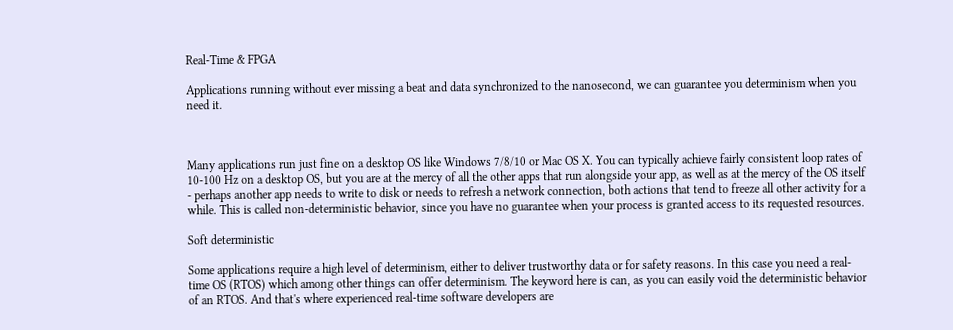Real-Time & FPGA

Applications running without ever missing a beat and data synchronized to the nanosecond, we can guarantee you determinism when you need it.



Many applications run just fine on a desktop OS like Windows 7/8/10 or Mac OS X. You can typically achieve fairly consistent loop rates of 10-100 Hz on a desktop OS, but you are at the mercy of all the other apps that run alongside your app, as well as at the mercy of the OS itself - perhaps another app needs to write to disk or needs to refresh a network connection, both actions that tend to freeze all other activity for a while. This is called non-deterministic behavior, since you have no guarantee when your process is granted access to its requested resources.

Soft deterministic

Some applications require a high level of determinism, either to deliver trustworthy data or for safety reasons. In this case you need a real-time OS (RTOS) which among other things can offer determinism. The keyword here is can, as you can easily void the deterministic behavior of an RTOS. And that's where experienced real-time software developers are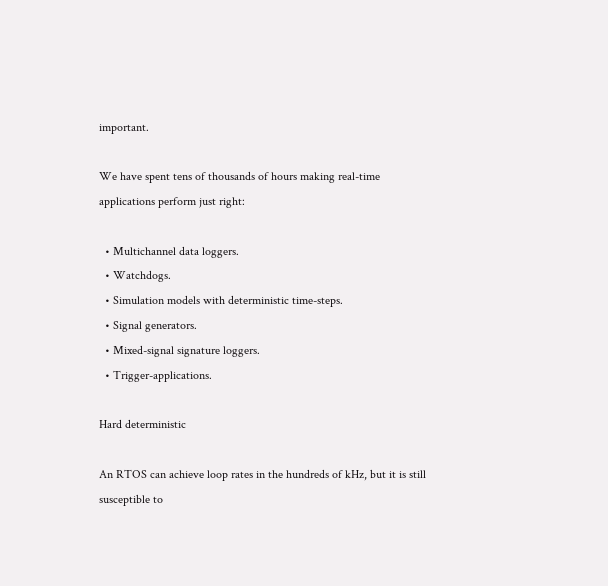important.

We have spent tens of thousands of hours making real-time applications perform just right:

  • Multichannel data loggers.
  • Watchdogs.
  • Simulation models with deterministic time-steps.
  • Signal generators.
  • Mixed-signal signature loggers.
  • Trigger-applications.

Hard deterministic

An RTOS can achieve loop rates in the hundreds of kHz, but it is still susceptible to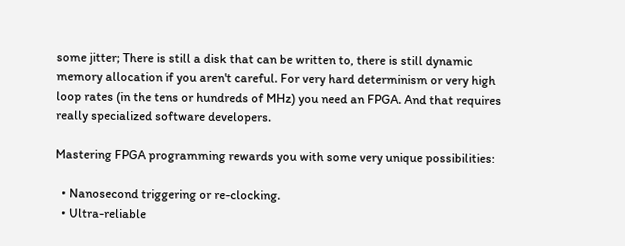some jitter; There is still a disk that can be written to, there is still dynamic memory allocation if you aren't careful. For very hard determinism or very high loop rates (in the tens or hundreds of MHz) you need an FPGA. And that requires really specialized software developers.

Mastering FPGA programming rewards you with some very unique possibilities:

  • Nanosecond triggering or re-clocking.
  • Ultra-reliable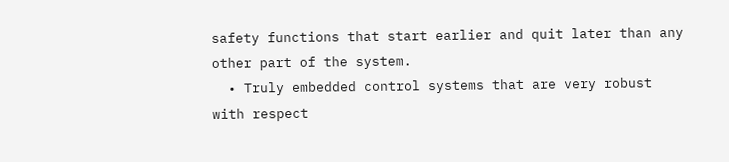safety functions that start earlier and quit later than any other part of the system.
  • Truly embedded control systems that are very robust with respect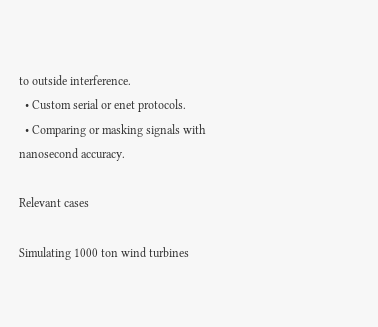to outside interference.
  • Custom serial or enet protocols.
  • Comparing or masking signals with nanosecond accuracy.

Relevant cases

Simulating 1000 ton wind turbines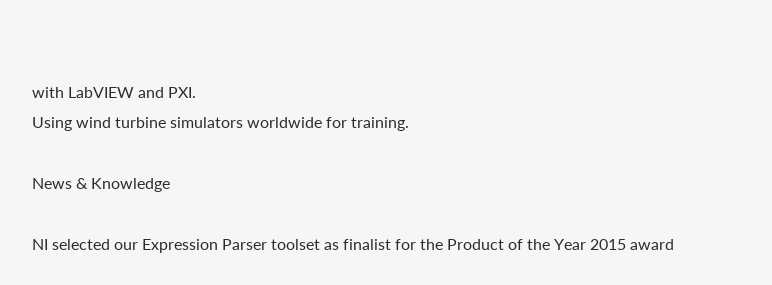with LabVIEW and PXI.
Using wind turbine simulators worldwide for training.

News & Knowledge

NI selected our Expression Parser toolset as finalist for the Product of the Year 2015 award